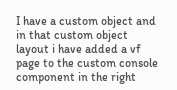I have a custom object and in that custom object layout i have added a vf page to the custom console component in the right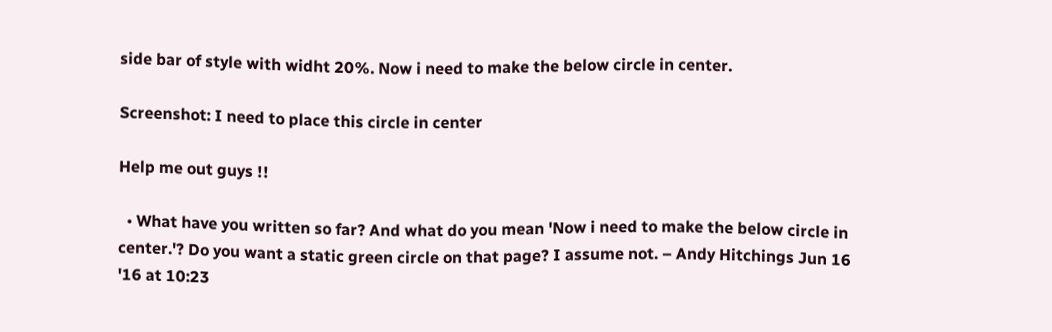side bar of style with widht 20%. Now i need to make the below circle in center.

Screenshot: I need to place this circle in center

Help me out guys !!

  • What have you written so far? And what do you mean 'Now i need to make the below circle in center.'? Do you want a static green circle on that page? I assume not. – Andy Hitchings Jun 16 '16 at 10:23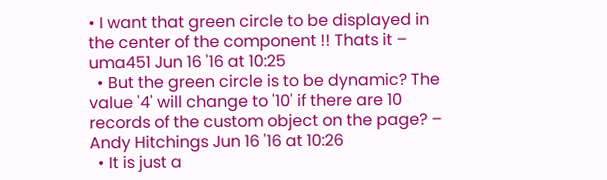• I want that green circle to be displayed in the center of the component !! Thats it – uma451 Jun 16 '16 at 10:25
  • But the green circle is to be dynamic? The value '4' will change to '10' if there are 10 records of the custom object on the page? – Andy Hitchings Jun 16 '16 at 10:26
  • It is just a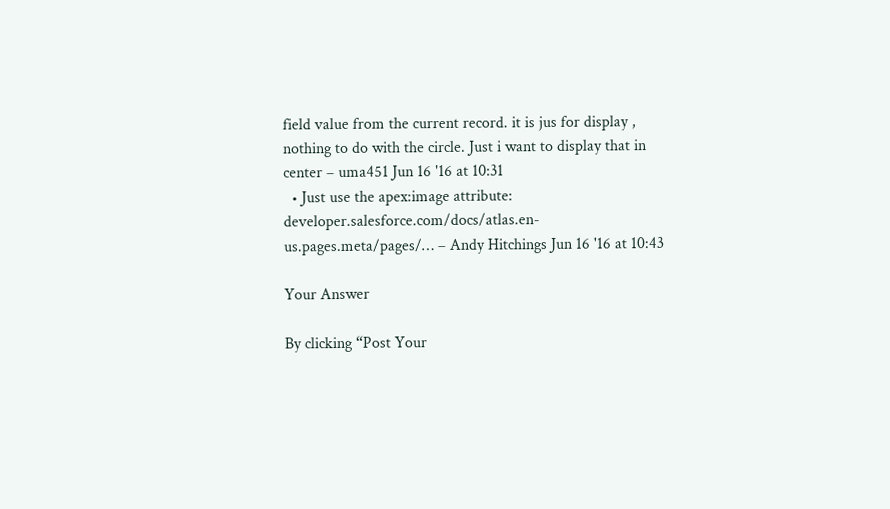field value from the current record. it is jus for display , nothing to do with the circle. Just i want to display that in center – uma451 Jun 16 '16 at 10:31
  • Just use the apex:image attribute: developer.salesforce.com/docs/atlas.en-us.pages.meta/pages/… – Andy Hitchings Jun 16 '16 at 10:43

Your Answer

By clicking “Post Your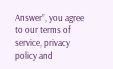Answer”, you agree to our terms of service, privacy policy and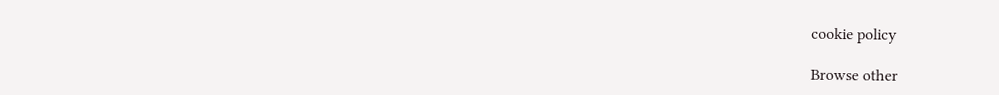cookie policy

Browse other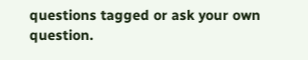questions tagged or ask your own question.